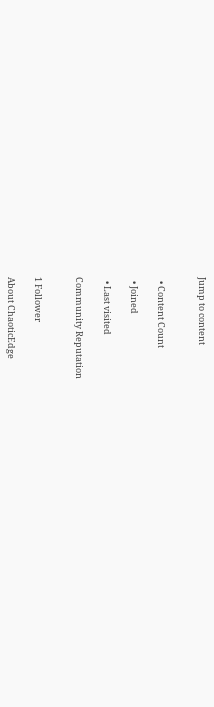Jump to content


  • Content Count

  • Joined

  • Last visited

Community Reputation


1 Follower

About ChaoticEdge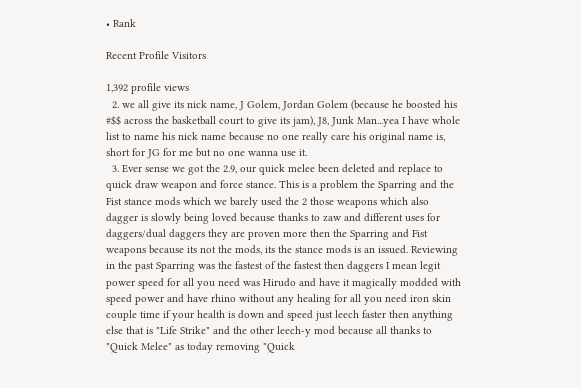• Rank

Recent Profile Visitors

1,392 profile views
  2. we all give its nick name, J Golem, Jordan Golem (because he boosted his #$$ across the basketball court to give its jam), J8, Junk Man...yea I have whole list to name his nick name because no one really care his original name is, short for JG for me but no one wanna use it.
  3. Ever sense we got the 2.9, our quick melee been deleted and replace to quick draw weapon and force stance. This is a problem the Sparring and the Fist stance mods which we barely used the 2 those weapons which also dagger is slowly being loved because thanks to zaw and different uses for daggers/dual daggers they are proven more then the Sparring and Fist weapons because its not the mods, its the stance mods is an issued. Reviewing in the past Sparring was the fastest of the fastest then daggers I mean legit power speed for all you need was Hirudo and have it magically modded with speed power and have rhino without any healing for all you need iron skin couple time if your health is down and speed just leech faster then anything else that is "Life Strike" and the other leech-y mod because all thanks to "Quick Melee" as today removing "Quick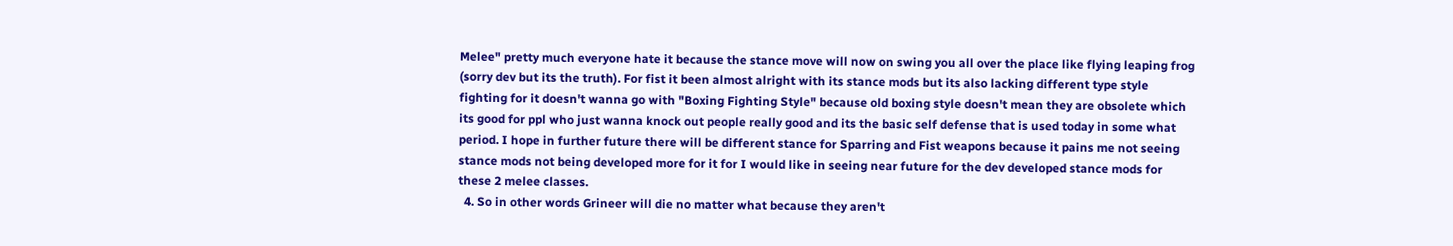Melee" pretty much everyone hate it because the stance move will now on swing you all over the place like flying leaping frog (sorry dev but its the truth). For fist it been almost alright with its stance mods but its also lacking different type style fighting for it doesn't wanna go with "Boxing Fighting Style" because old boxing style doesn't mean they are obsolete which its good for ppl who just wanna knock out people really good and its the basic self defense that is used today in some what period. I hope in further future there will be different stance for Sparring and Fist weapons because it pains me not seeing stance mods not being developed more for it for I would like in seeing near future for the dev developed stance mods for these 2 melee classes.
  4. So in other words Grineer will die no matter what because they aren't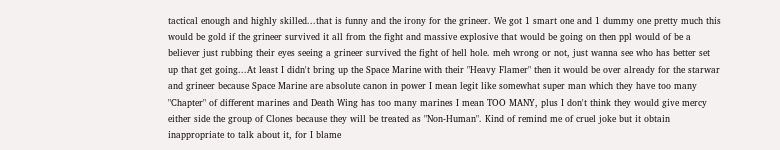tactical enough and highly skilled...that is funny and the irony for the grineer. We got 1 smart one and 1 dummy one pretty much this would be gold if the grineer survived it all from the fight and massive explosive that would be going on then ppl would of be a believer just rubbing their eyes seeing a grineer survived the fight of hell hole. meh wrong or not, just wanna see who has better set up that get going...At least I didn't bring up the Space Marine with their "Heavy Flamer" then it would be over already for the starwar and grineer because Space Marine are absolute canon in power I mean legit like somewhat super man which they have too many "Chapter" of different marines and Death Wing has too many marines I mean TOO MANY, plus I don't think they would give mercy either side the group of Clones because they will be treated as "Non-Human". Kind of remind me of cruel joke but it obtain inappropriate to talk about it, for I blame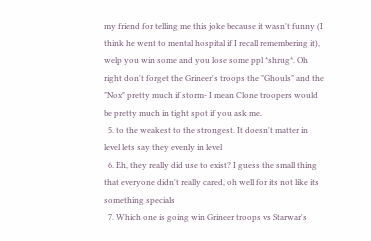my friend for telling me this joke because it wasn't funny (I think he went to mental hospital if I recall remembering it), welp you win some and you lose some ppl *shrug*. Oh right don't forget the Grineer's troops the "Ghouls" and the "Nox" pretty much if storm- I mean Clone troopers would be pretty much in tight spot if you ask me.
  5. to the weakest to the strongest. It doesn't matter in level lets say they evenly in level
  6. Eh, they really did use to exist? I guess the small thing that everyone didn't really cared, oh well for its not like its something specials
  7. Which one is going win Grineer troops vs Starwar's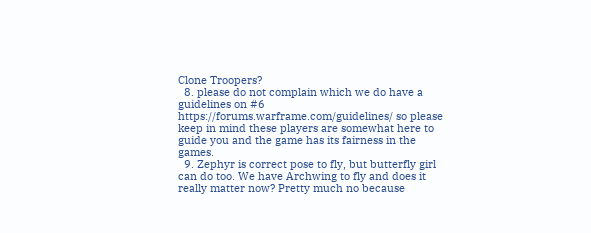Clone Troopers?
  8. please do not complain which we do have a guidelines on #6 https://forums.warframe.com/guidelines/ so please keep in mind these players are somewhat here to guide you and the game has its fairness in the games.
  9. Zephyr is correct pose to fly, but butterfly girl can do too. We have Archwing to fly and does it really matter now? Pretty much no because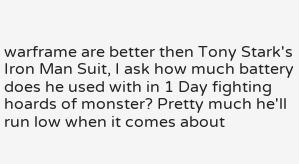warframe are better then Tony Stark's Iron Man Suit, I ask how much battery does he used with in 1 Day fighting hoards of monster? Pretty much he'll run low when it comes about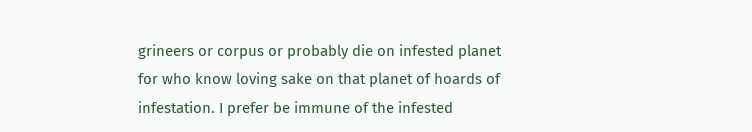grineers or corpus or probably die on infested planet for who know loving sake on that planet of hoards of infestation. I prefer be immune of the infested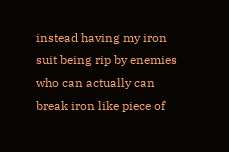instead having my iron suit being rip by enemies who can actually can break iron like piece of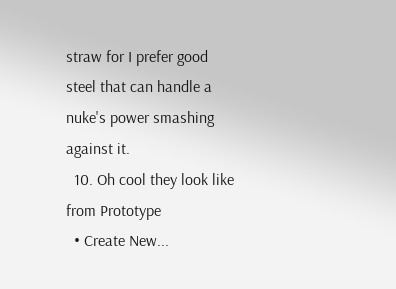straw for I prefer good steel that can handle a nuke's power smashing against it.
  10. Oh cool they look like from Prototype
  • Create New...